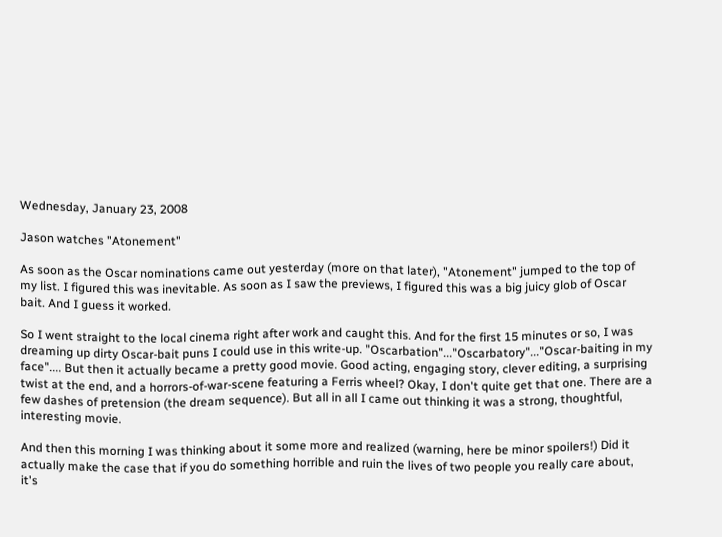Wednesday, January 23, 2008

Jason watches "Atonement"

As soon as the Oscar nominations came out yesterday (more on that later), "Atonement" jumped to the top of my list. I figured this was inevitable. As soon as I saw the previews, I figured this was a big juicy glob of Oscar bait. And I guess it worked.

So I went straight to the local cinema right after work and caught this. And for the first 15 minutes or so, I was dreaming up dirty Oscar-bait puns I could use in this write-up. "Oscarbation"..."Oscarbatory"..."Oscar-baiting in my face".... But then it actually became a pretty good movie. Good acting, engaging story, clever editing, a surprising twist at the end, and a horrors-of-war-scene featuring a Ferris wheel? Okay, I don't quite get that one. There are a few dashes of pretension (the dream sequence). But all in all I came out thinking it was a strong, thoughtful, interesting movie.

And then this morning I was thinking about it some more and realized (warning, here be minor spoilers!) Did it actually make the case that if you do something horrible and ruin the lives of two people you really care about, it's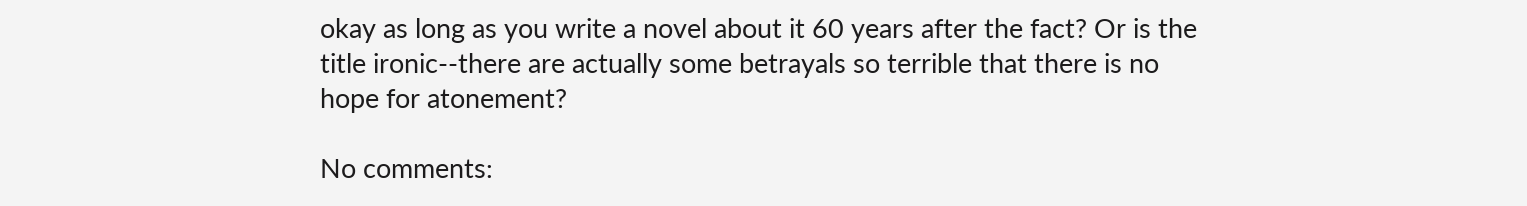okay as long as you write a novel about it 60 years after the fact? Or is the title ironic--there are actually some betrayals so terrible that there is no hope for atonement?

No comments: